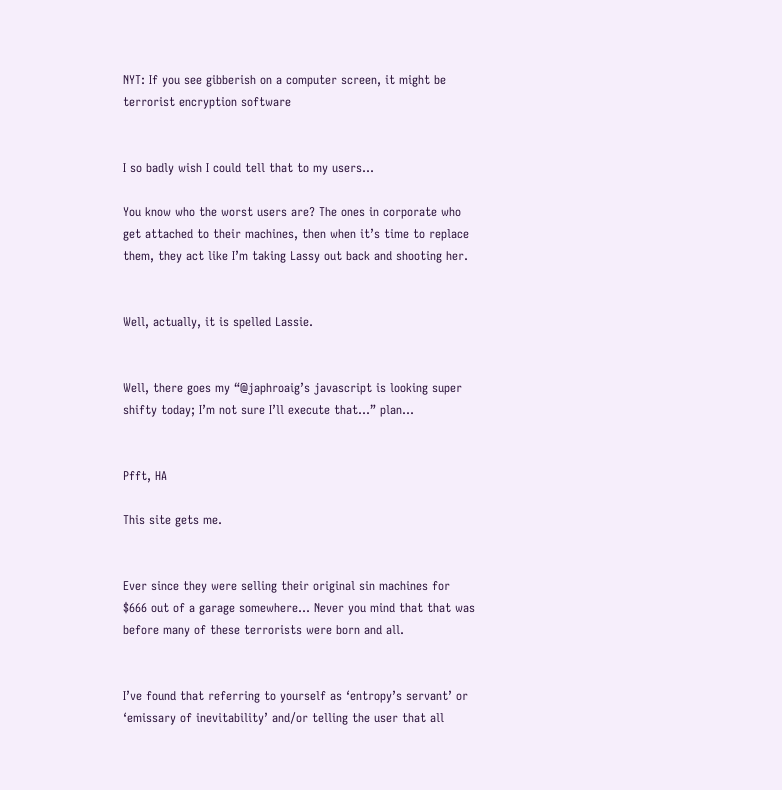NYT: If you see gibberish on a computer screen, it might be terrorist encryption software


I so badly wish I could tell that to my users…

You know who the worst users are? The ones in corporate who get attached to their machines, then when it’s time to replace them, they act like I’m taking Lassy out back and shooting her.


Well, actually, it is spelled Lassie.


Well, there goes my “@japhroaig’s javascript is looking super shifty today; I’m not sure I’ll execute that…” plan…


Pfft, HA

This site gets me.


Ever since they were selling their original sin machines for $666 out of a garage somewhere… Never you mind that that was before many of these terrorists were born and all.


I’ve found that referring to yourself as ‘entropy’s servant’ or ‘emissary of inevitability’ and/or telling the user that all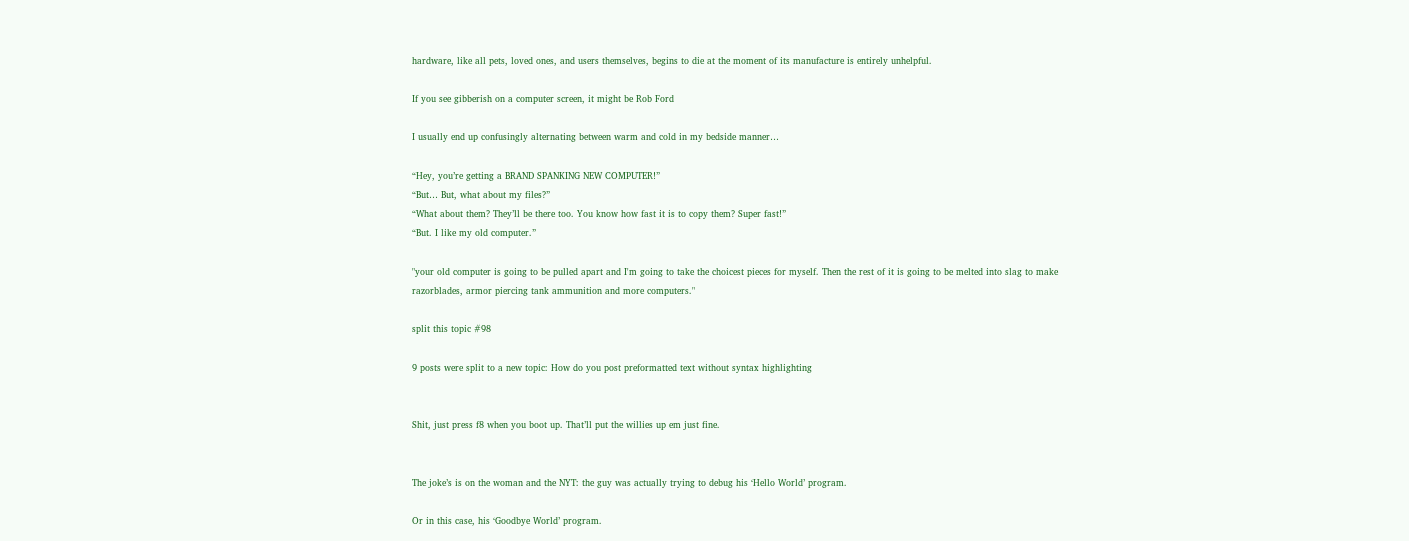hardware, like all pets, loved ones, and users themselves, begins to die at the moment of its manufacture is entirely unhelpful.

If you see gibberish on a computer screen, it might be Rob Ford

I usually end up confusingly alternating between warm and cold in my bedside manner…

“Hey, you’re getting a BRAND SPANKING NEW COMPUTER!”
“But… But, what about my files?”
“What about them? They’ll be there too. You know how fast it is to copy them? Super fast!”
“But. I like my old computer.”

"your old computer is going to be pulled apart and I'm going to take the choicest pieces for myself. Then the rest of it is going to be melted into slag to make razorblades, armor piercing tank ammunition and more computers."

split this topic #98

9 posts were split to a new topic: How do you post preformatted text without syntax highlighting


Shit, just press f8 when you boot up. That’ll put the willies up em just fine.


The joke’s is on the woman and the NYT: the guy was actually trying to debug his ‘Hello World’ program.

Or in this case, his ‘Goodbye World’ program.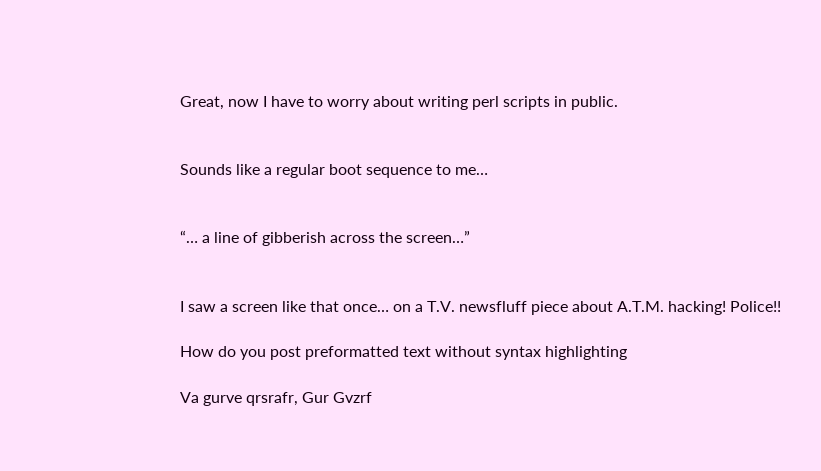Great, now I have to worry about writing perl scripts in public.


Sounds like a regular boot sequence to me…


“… a line of gibberish across the screen…”


I saw a screen like that once… on a T.V. newsfluff piece about A.T.M. hacking! Police!!

How do you post preformatted text without syntax highlighting

Va gurve qrsrafr, Gur Gvzrf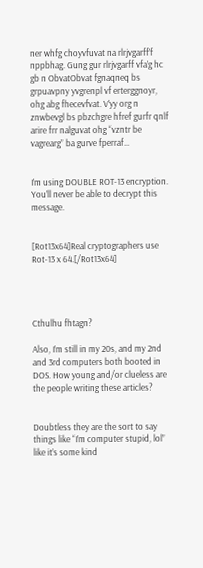ner whfg choyvfuvat na rlrjvgarff’f nppbhag. Gung gur rlrjvgarff vfa’g hc gb n ObvatObvat fgnaqneq bs grpuavpny yvgrenpl vf erterggnoyr, ohg abg fhecevfvat. V’yy org n znwbevgl bs pbzchgre hfref gurfr qnlf arire frr nalguvat ohg “vzntr be vagrearg” ba gurve fperraf…


I’m using DOUBLE ROT-13 encryption. You’ll never be able to decrypt this message.


[Rot13x64]Real cryptographers use Rot-13 x 64.[/Rot13x64]




Cthulhu fhtagn?

Also, I’m still in my 20s, and my 2nd and 3rd computers both booted in DOS. How young and/or clueless are the people writing these articles?


Doubtless they are the sort to say things like “I’m computer stupid, lol” like it’s some kind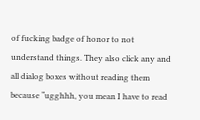of fucking badge of honor to not understand things. They also click any and all dialog boxes without reading them because “ugghhh, you mean I have to read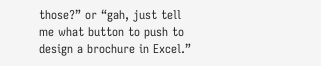those?” or “gah, just tell me what button to push to design a brochure in Excel.”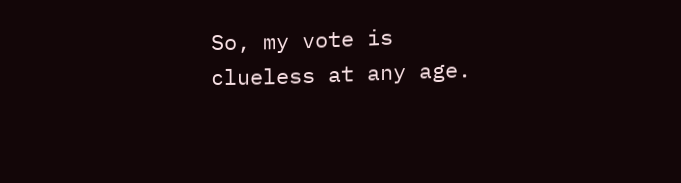So, my vote is clueless at any age.